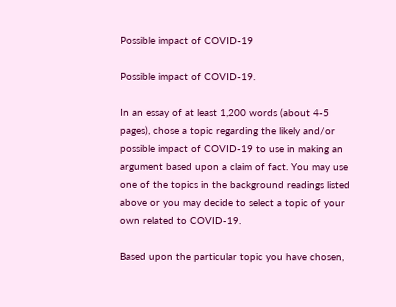Possible impact of COVID-19

Possible impact of COVID-19.

In an essay of at least 1,200 words (about 4-5 pages), chose a topic regarding the likely and/or possible impact of COVID-19 to use in making an argument based upon a claim of fact. You may use one of the topics in the background readings listed above or you may decide to select a topic of your own related to COVID-19.

Based upon the particular topic you have chosen,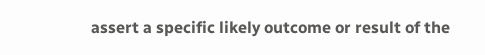assert a specific likely outcome or result of the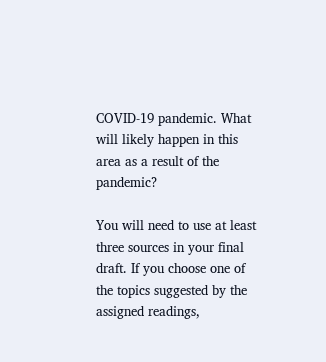COVID-19 pandemic. What will likely happen in this area as a result of the pandemic?

You will need to use at least three sources in your final draft. If you choose one of the topics suggested by the assigned readings,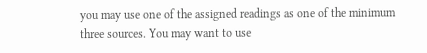you may use one of the assigned readings as one of the minimum three sources. You may want to use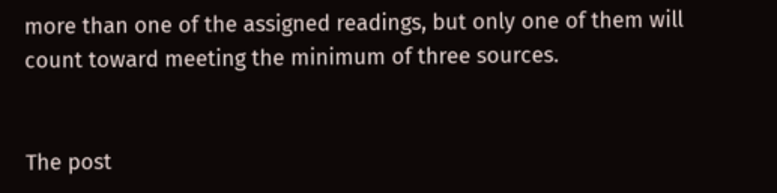more than one of the assigned readings, but only one of them will count toward meeting the minimum of three sources.


The post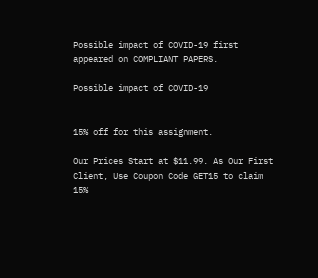Possible impact of COVID-19 first appeared on COMPLIANT PAPERS.

Possible impact of COVID-19


15% off for this assignment.

Our Prices Start at $11.99. As Our First Client, Use Coupon Code GET15 to claim 15%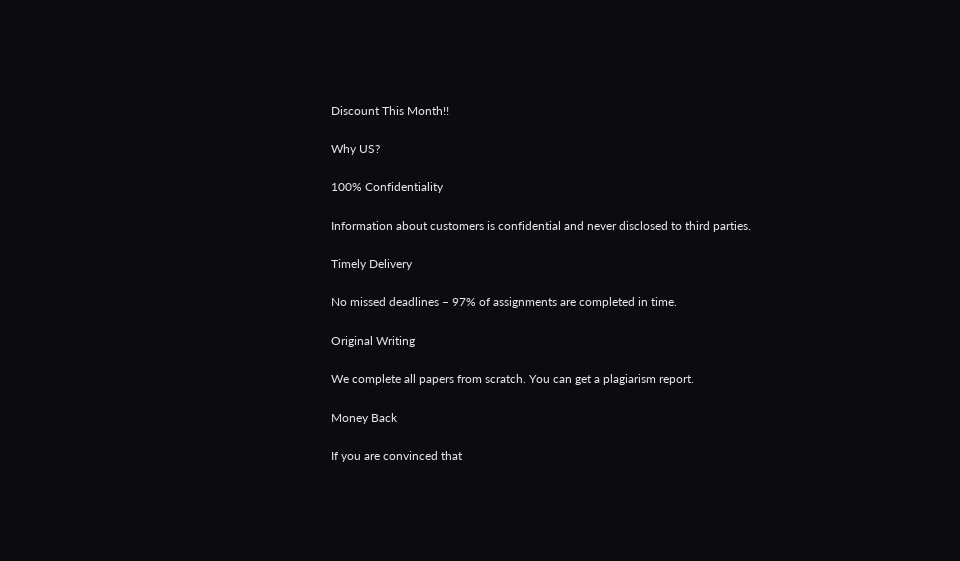Discount This Month!!

Why US?

100% Confidentiality

Information about customers is confidential and never disclosed to third parties.

Timely Delivery

No missed deadlines – 97% of assignments are completed in time.

Original Writing

We complete all papers from scratch. You can get a plagiarism report.

Money Back

If you are convinced that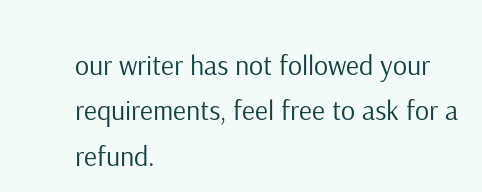our writer has not followed your requirements, feel free to ask for a refund.